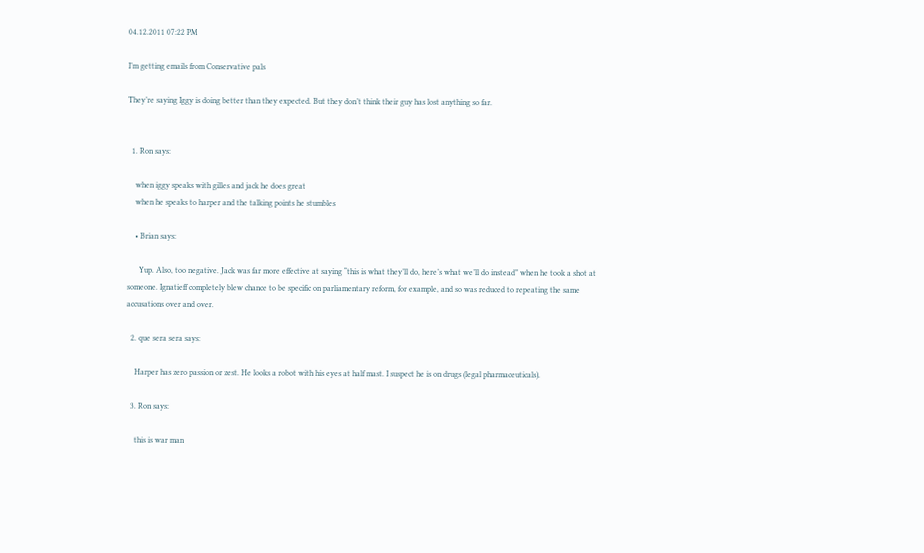04.12.2011 07:22 PM

I’m getting emails from Conservative pals

They’re saying Iggy is doing better than they expected. But they don’t think their guy has lost anything so far.


  1. Ron says:

    when iggy speaks with gilles and jack he does great
    when he speaks to harper and the talking points he stumbles

    • Brian says:

      Yup. Also, too negative. Jack was far more effective at saying “this is what they’ll do, here’s what we’ll do instead” when he took a shot at someone. Ignatieff completely blew chance to be specific on parliamentary reform, for example, and so was reduced to repeating the same accusations over and over.

  2. que sera sera says:

    Harper has zero passion or zest. He looks a robot with his eyes at half mast. I suspect he is on drugs (legal pharmaceuticals).

  3. Ron says:

    this is war man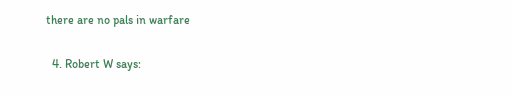there are no pals in warfare

  4. Robert W says: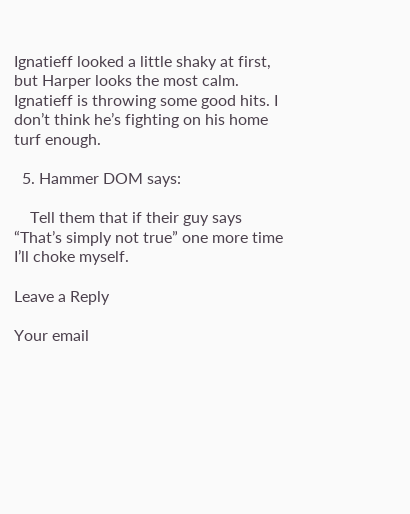Ignatieff looked a little shaky at first, but Harper looks the most calm. Ignatieff is throwing some good hits. I don’t think he’s fighting on his home turf enough.

  5. Hammer DOM says:

    Tell them that if their guy says “That’s simply not true” one more time I’ll choke myself.

Leave a Reply

Your email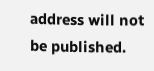address will not be published.